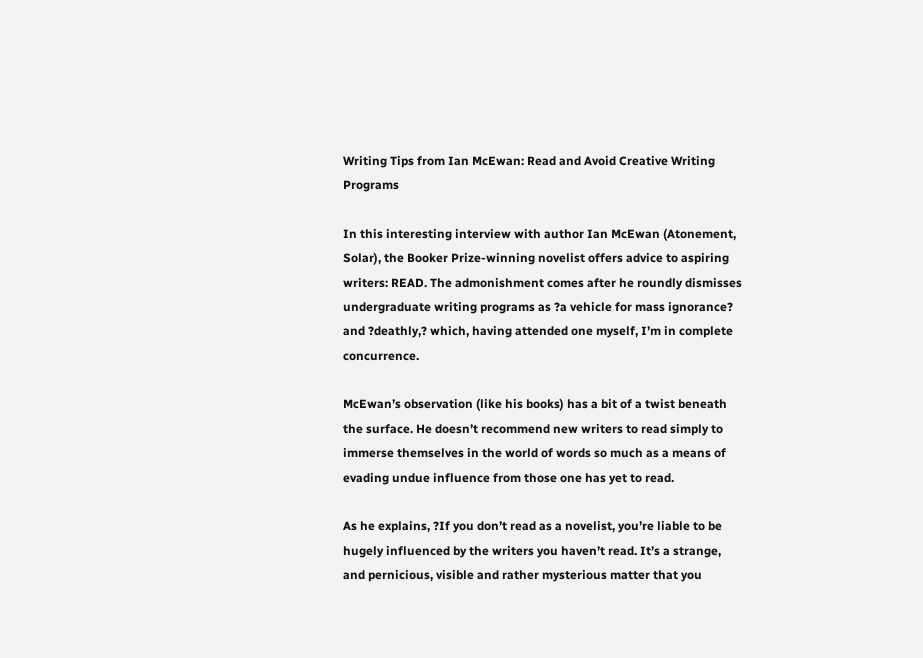Writing Tips from Ian McEwan: Read and Avoid Creative Writing Programs

In this interesting interview with author Ian McEwan (Atonement, Solar), the Booker Prize-winning novelist offers advice to aspiring writers: READ. The admonishment comes after he roundly dismisses undergraduate writing programs as ?a vehicle for mass ignorance? and ?deathly,? which, having attended one myself, I’m in complete concurrence.

McEwan’s observation (like his books) has a bit of a twist beneath the surface. He doesn’t recommend new writers to read simply to immerse themselves in the world of words so much as a means of evading undue influence from those one has yet to read.

As he explains, ?If you don’t read as a novelist, you’re liable to be hugely influenced by the writers you haven’t read. It’s a strange, and pernicious, visible and rather mysterious matter that you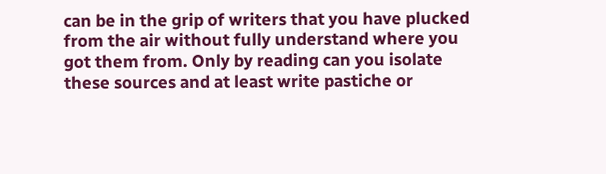can be in the grip of writers that you have plucked from the air without fully understand where you got them from. Only by reading can you isolate these sources and at least write pastiche or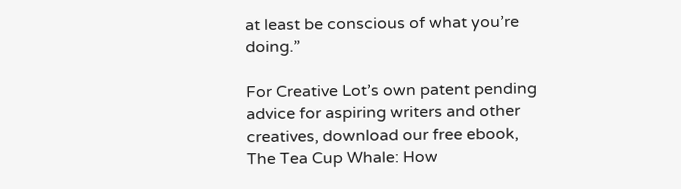at least be conscious of what you’re doing.”

For Creative Lot’s own patent pending advice for aspiring writers and other creatives, download our free ebook, The Tea Cup Whale: How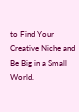to Find Your Creative Niche and Be Big in a Small World.